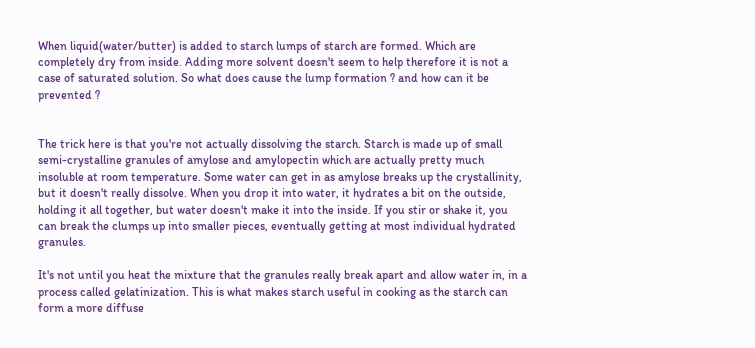When liquid(water/butter) is added to starch lumps of starch are formed. Which are completely dry from inside. Adding more solvent doesn't seem to help therefore it is not a case of saturated solution. So what does cause the lump formation ? and how can it be prevented ?


The trick here is that you're not actually dissolving the starch. Starch is made up of small semi-crystalline granules of amylose and amylopectin which are actually pretty much insoluble at room temperature. Some water can get in as amylose breaks up the crystallinity, but it doesn't really dissolve. When you drop it into water, it hydrates a bit on the outside, holding it all together, but water doesn't make it into the inside. If you stir or shake it, you can break the clumps up into smaller pieces, eventually getting at most individual hydrated granules.

It's not until you heat the mixture that the granules really break apart and allow water in, in a process called gelatinization. This is what makes starch useful in cooking as the starch can form a more diffuse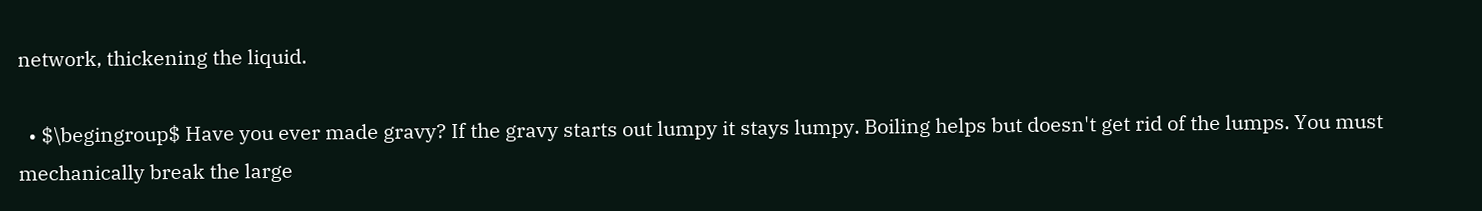network, thickening the liquid.

  • $\begingroup$ Have you ever made gravy? If the gravy starts out lumpy it stays lumpy. Boiling helps but doesn't get rid of the lumps. You must mechanically break the large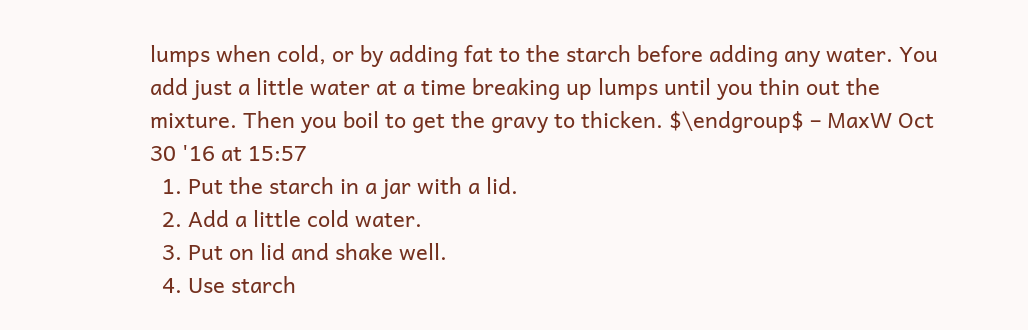lumps when cold, or by adding fat to the starch before adding any water. You add just a little water at a time breaking up lumps until you thin out the mixture. Then you boil to get the gravy to thicken. $\endgroup$ – MaxW Oct 30 '16 at 15:57
  1. Put the starch in a jar with a lid.
  2. Add a little cold water.
  3. Put on lid and shake well.
  4. Use starch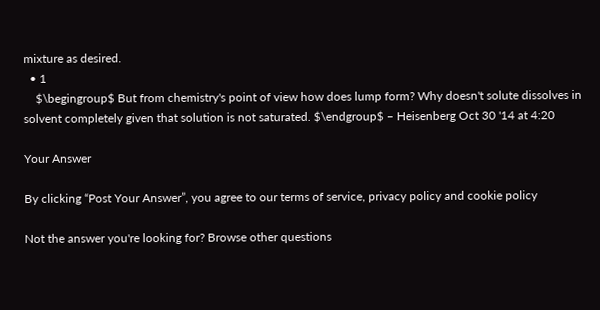mixture as desired.
  • 1
    $\begingroup$ But from chemistry's point of view how does lump form? Why doesn't solute dissolves in solvent completely given that solution is not saturated. $\endgroup$ – Heisenberg Oct 30 '14 at 4:20

Your Answer

By clicking “Post Your Answer”, you agree to our terms of service, privacy policy and cookie policy

Not the answer you're looking for? Browse other questions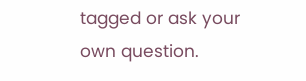tagged or ask your own question.